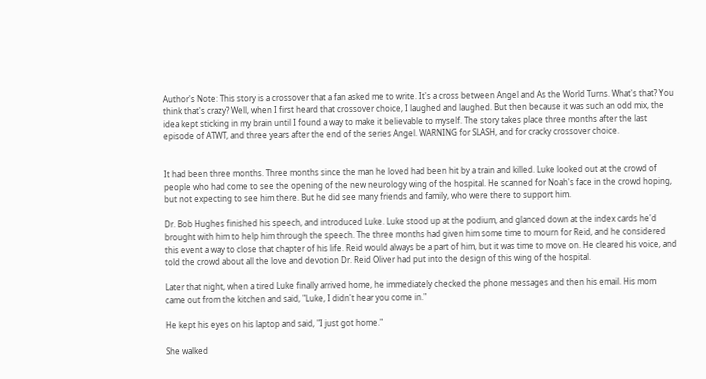Author's Note: This story is a crossover that a fan asked me to write. It's a cross between Angel and As the World Turns. What's that? You think that's crazy? Well, when I first heard that crossover choice, I laughed and laughed. But then because it was such an odd mix, the idea kept sticking in my brain until I found a way to make it believable to myself. The story takes place three months after the last episode of ATWT, and three years after the end of the series Angel. WARNING for SLASH, and for cracky crossover choice.


It had been three months. Three months since the man he loved had been hit by a train and killed. Luke looked out at the crowd of people who had come to see the opening of the new neurology wing of the hospital. He scanned for Noah's face in the crowd hoping, but not expecting to see him there. But he did see many friends and family, who were there to support him.

Dr. Bob Hughes finished his speech, and introduced Luke. Luke stood up at the podium, and glanced down at the index cards he'd brought with him to help him through the speech. The three months had given him some time to mourn for Reid, and he considered this event a way to close that chapter of his life. Reid would always be a part of him, but it was time to move on. He cleared his voice, and told the crowd about all the love and devotion Dr. Reid Oliver had put into the design of this wing of the hospital.

Later that night, when a tired Luke finally arrived home, he immediately checked the phone messages and then his email. His mom came out from the kitchen and said, "Luke, I didn't hear you come in."

He kept his eyes on his laptop and said, "I just got home."

She walked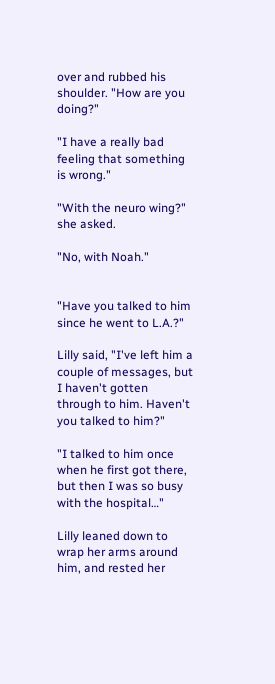over and rubbed his shoulder. "How are you doing?"

"I have a really bad feeling that something is wrong."

"With the neuro wing?" she asked.

"No, with Noah."


"Have you talked to him since he went to L.A.?"

Lilly said, "I've left him a couple of messages, but I haven't gotten through to him. Haven't you talked to him?"

"I talked to him once when he first got there, but then I was so busy with the hospital…"

Lilly leaned down to wrap her arms around him, and rested her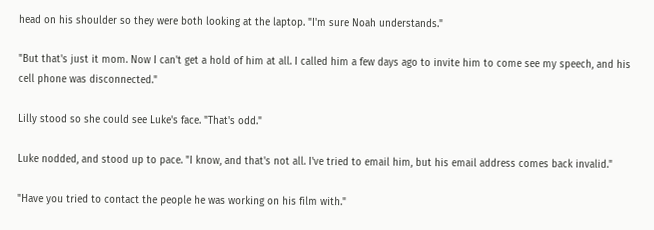head on his shoulder so they were both looking at the laptop. "I'm sure Noah understands."

"But that's just it mom. Now I can't get a hold of him at all. I called him a few days ago to invite him to come see my speech, and his cell phone was disconnected."

Lilly stood so she could see Luke's face. "That's odd."

Luke nodded, and stood up to pace. "I know, and that's not all. I've tried to email him, but his email address comes back invalid."

"Have you tried to contact the people he was working on his film with."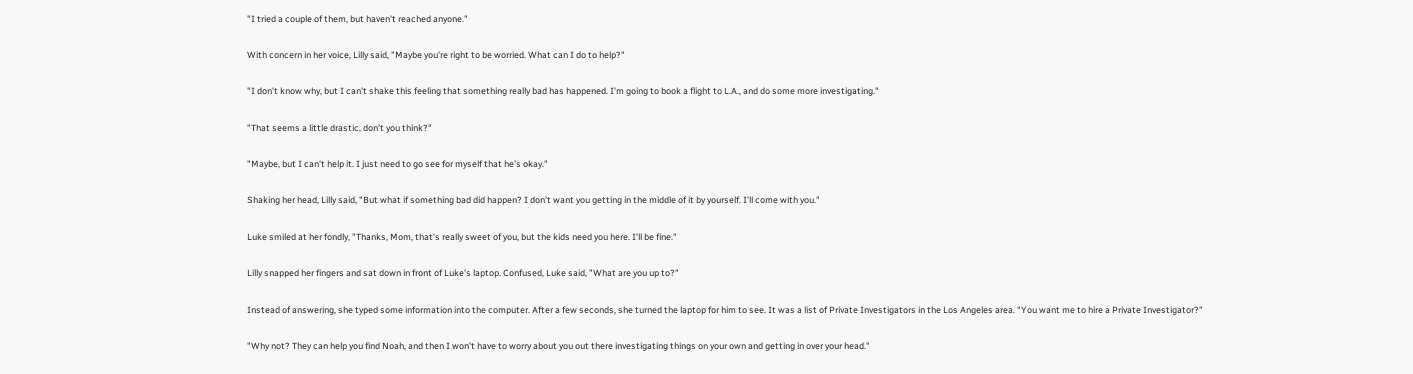"I tried a couple of them, but haven't reached anyone."

With concern in her voice, Lilly said, "Maybe you're right to be worried. What can I do to help?"

"I don't know why, but I can't shake this feeling that something really bad has happened. I'm going to book a flight to L.A., and do some more investigating."

"That seems a little drastic, don't you think?"

"Maybe, but I can't help it. I just need to go see for myself that he's okay."

Shaking her head, Lilly said, "But what if something bad did happen? I don't want you getting in the middle of it by yourself. I'll come with you."

Luke smiled at her fondly, "Thanks, Mom, that's really sweet of you, but the kids need you here. I'll be fine."

Lilly snapped her fingers and sat down in front of Luke's laptop. Confused, Luke said, "What are you up to?"

Instead of answering, she typed some information into the computer. After a few seconds, she turned the laptop for him to see. It was a list of Private Investigators in the Los Angeles area. "You want me to hire a Private Investigator?"

"Why not? They can help you find Noah, and then I won't have to worry about you out there investigating things on your own and getting in over your head."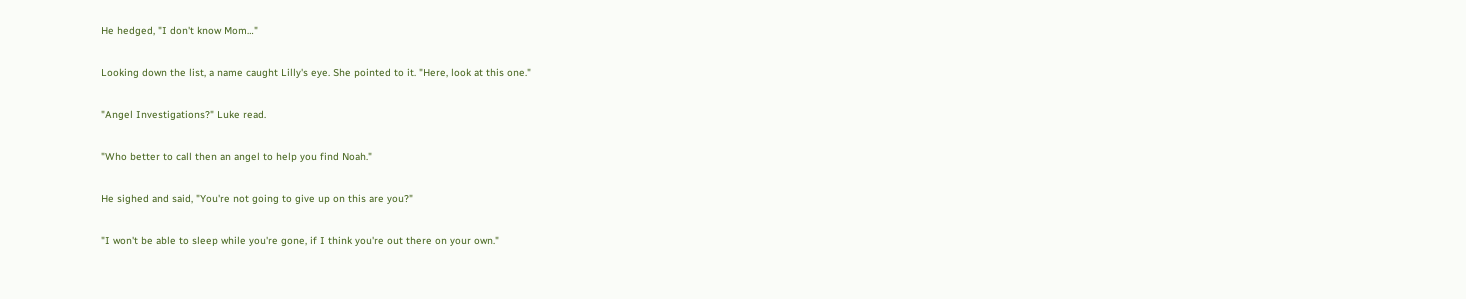He hedged, "I don't know Mom…"

Looking down the list, a name caught Lilly's eye. She pointed to it. "Here, look at this one."

"Angel Investigations?" Luke read.

"Who better to call then an angel to help you find Noah."

He sighed and said, "You're not going to give up on this are you?"

"I won't be able to sleep while you're gone, if I think you're out there on your own."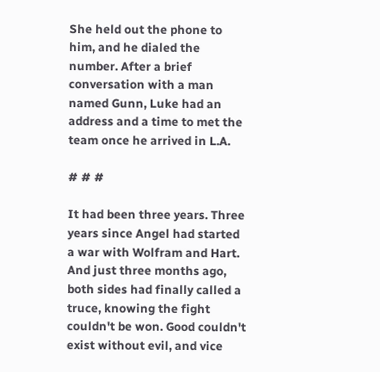She held out the phone to him, and he dialed the number. After a brief conversation with a man named Gunn, Luke had an address and a time to met the team once he arrived in L.A.

# # #

It had been three years. Three years since Angel had started a war with Wolfram and Hart. And just three months ago, both sides had finally called a truce, knowing the fight couldn't be won. Good couldn't exist without evil, and vice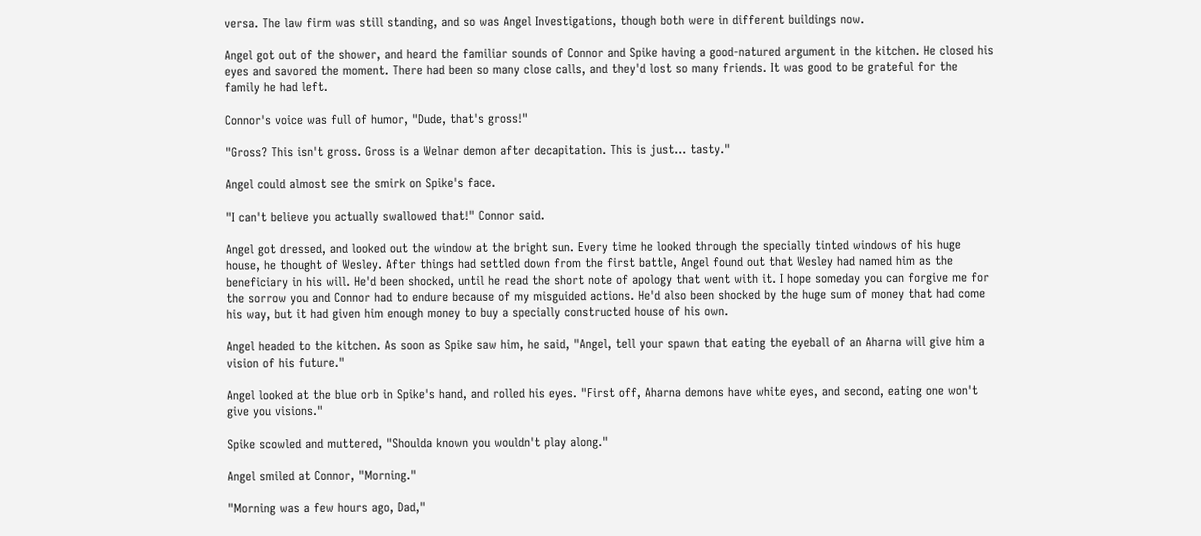versa. The law firm was still standing, and so was Angel Investigations, though both were in different buildings now.

Angel got out of the shower, and heard the familiar sounds of Connor and Spike having a good-natured argument in the kitchen. He closed his eyes and savored the moment. There had been so many close calls, and they'd lost so many friends. It was good to be grateful for the family he had left.

Connor's voice was full of humor, "Dude, that's gross!"

"Gross? This isn't gross. Gross is a Welnar demon after decapitation. This is just… tasty."

Angel could almost see the smirk on Spike's face.

"I can't believe you actually swallowed that!" Connor said.

Angel got dressed, and looked out the window at the bright sun. Every time he looked through the specially tinted windows of his huge house, he thought of Wesley. After things had settled down from the first battle, Angel found out that Wesley had named him as the beneficiary in his will. He'd been shocked, until he read the short note of apology that went with it. I hope someday you can forgive me for the sorrow you and Connor had to endure because of my misguided actions. He'd also been shocked by the huge sum of money that had come his way, but it had given him enough money to buy a specially constructed house of his own.

Angel headed to the kitchen. As soon as Spike saw him, he said, "Angel, tell your spawn that eating the eyeball of an Aharna will give him a vision of his future."

Angel looked at the blue orb in Spike's hand, and rolled his eyes. "First off, Aharna demons have white eyes, and second, eating one won't give you visions."

Spike scowled and muttered, "Shoulda known you wouldn't play along."

Angel smiled at Connor, "Morning."

"Morning was a few hours ago, Dad,"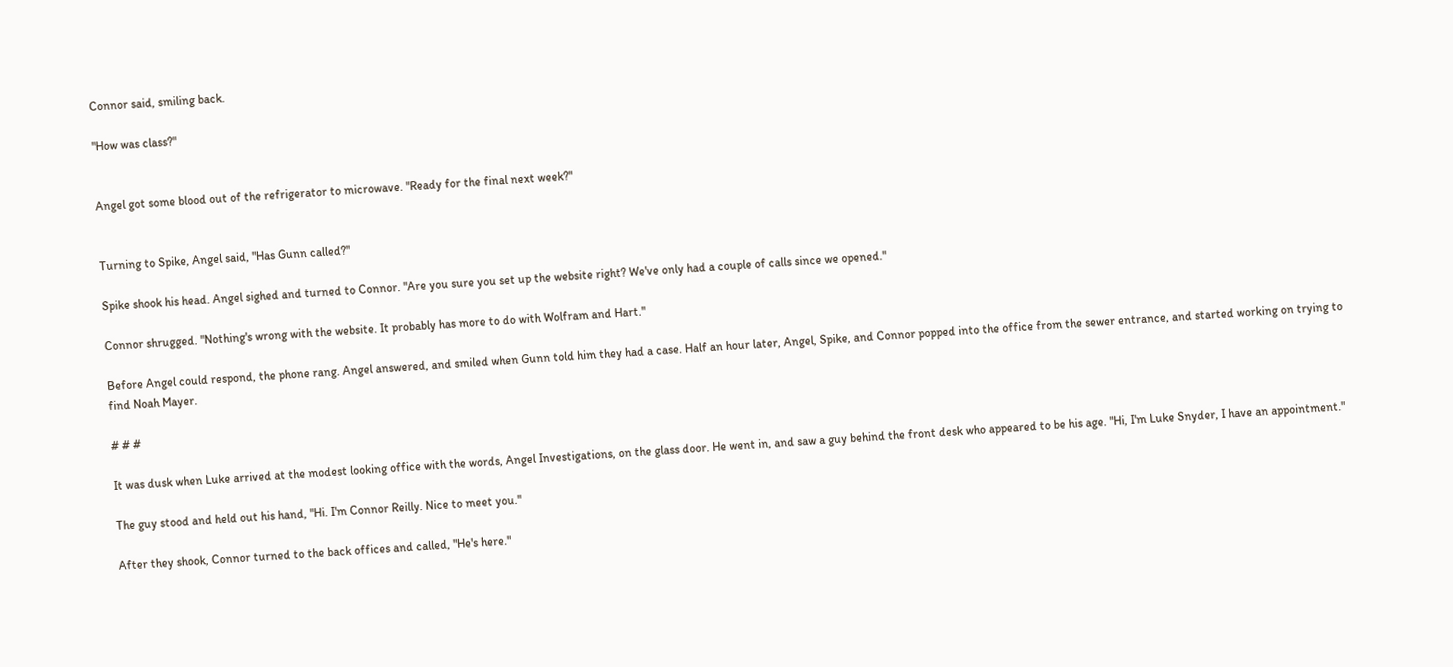Connor said, smiling back.

"How was class?"


Angel got some blood out of the refrigerator to microwave. "Ready for the final next week?"


Turning to Spike, Angel said, "Has Gunn called?"

Spike shook his head. Angel sighed and turned to Connor. "Are you sure you set up the website right? We've only had a couple of calls since we opened."

Connor shrugged. "Nothing's wrong with the website. It probably has more to do with Wolfram and Hart."

Before Angel could respond, the phone rang. Angel answered, and smiled when Gunn told him they had a case. Half an hour later, Angel, Spike, and Connor popped into the office from the sewer entrance, and started working on trying to find Noah Mayer.

# # #

It was dusk when Luke arrived at the modest looking office with the words, Angel Investigations, on the glass door. He went in, and saw a guy behind the front desk who appeared to be his age. "Hi, I'm Luke Snyder, I have an appointment."

The guy stood and held out his hand, "Hi. I'm Connor Reilly. Nice to meet you."

After they shook, Connor turned to the back offices and called, "He's here."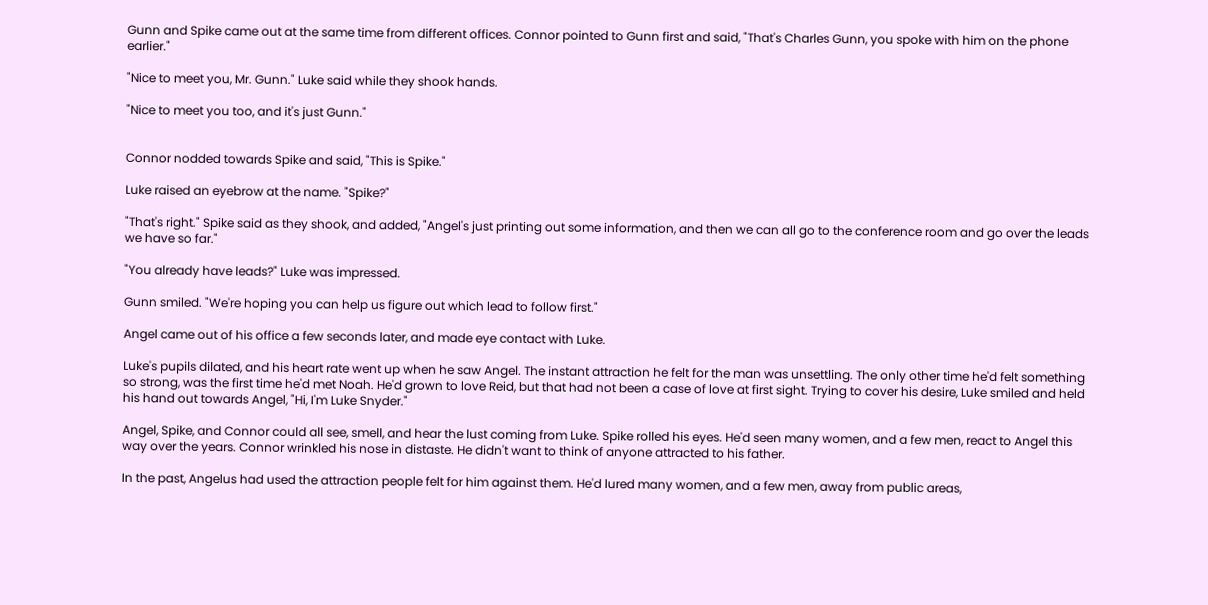Gunn and Spike came out at the same time from different offices. Connor pointed to Gunn first and said, "That's Charles Gunn, you spoke with him on the phone earlier."

"Nice to meet you, Mr. Gunn." Luke said while they shook hands.

"Nice to meet you too, and it's just Gunn."


Connor nodded towards Spike and said, "This is Spike."

Luke raised an eyebrow at the name. "Spike?"

"That's right." Spike said as they shook, and added, "Angel's just printing out some information, and then we can all go to the conference room and go over the leads we have so far."

"You already have leads?" Luke was impressed.

Gunn smiled. "We're hoping you can help us figure out which lead to follow first."

Angel came out of his office a few seconds later, and made eye contact with Luke.

Luke's pupils dilated, and his heart rate went up when he saw Angel. The instant attraction he felt for the man was unsettling. The only other time he'd felt something so strong, was the first time he'd met Noah. He'd grown to love Reid, but that had not been a case of love at first sight. Trying to cover his desire, Luke smiled and held his hand out towards Angel, "Hi, I'm Luke Snyder."

Angel, Spike, and Connor could all see, smell, and hear the lust coming from Luke. Spike rolled his eyes. He'd seen many women, and a few men, react to Angel this way over the years. Connor wrinkled his nose in distaste. He didn't want to think of anyone attracted to his father.

In the past, Angelus had used the attraction people felt for him against them. He'd lured many women, and a few men, away from public areas,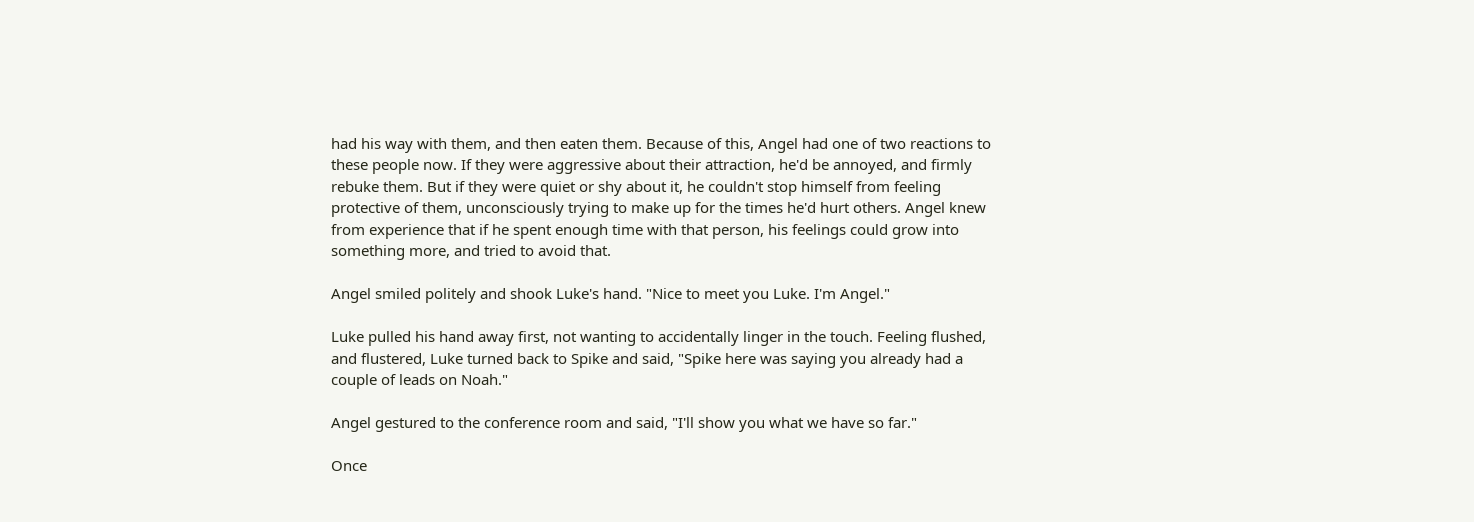had his way with them, and then eaten them. Because of this, Angel had one of two reactions to these people now. If they were aggressive about their attraction, he'd be annoyed, and firmly rebuke them. But if they were quiet or shy about it, he couldn't stop himself from feeling protective of them, unconsciously trying to make up for the times he'd hurt others. Angel knew from experience that if he spent enough time with that person, his feelings could grow into something more, and tried to avoid that.

Angel smiled politely and shook Luke's hand. "Nice to meet you Luke. I'm Angel."

Luke pulled his hand away first, not wanting to accidentally linger in the touch. Feeling flushed, and flustered, Luke turned back to Spike and said, "Spike here was saying you already had a couple of leads on Noah."

Angel gestured to the conference room and said, "I'll show you what we have so far."

Once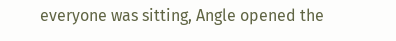everyone was sitting, Angle opened the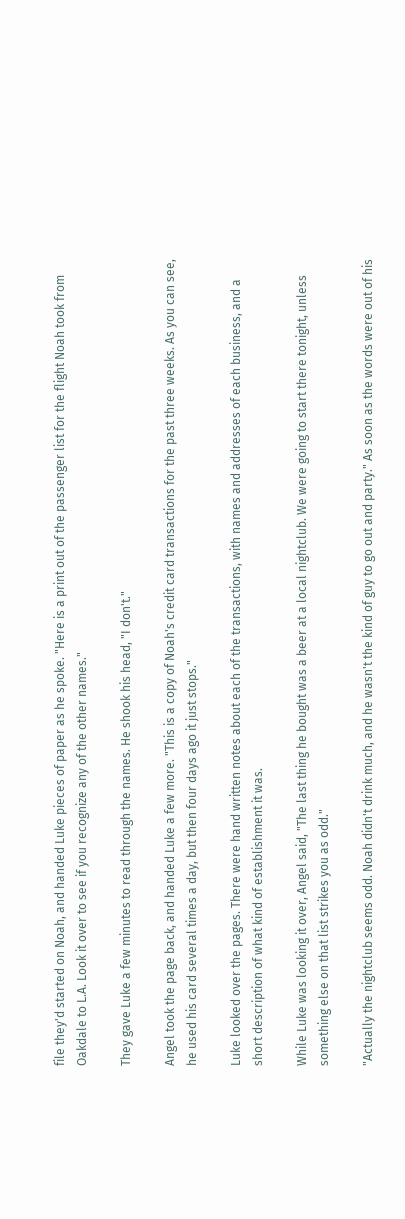file they'd started on Noah, and handed Luke pieces of paper as he spoke. "Here is a print out of the passenger list for the flight Noah took from Oakdale to L.A. Look it over to see if you recognize any of the other names."

They gave Luke a few minutes to read through the names. He shook his head, "I don't."

Angel took the page back, and handed Luke a few more. "This is a copy of Noah's credit card transactions for the past three weeks. As you can see, he used his card several times a day, but then four days ago it just stops."

Luke looked over the pages. There were hand written notes about each of the transactions, with names and addresses of each business, and a short description of what kind of establishment it was.

While Luke was looking it over, Angel said, "The last thing he bought was a beer at a local nightclub. We were going to start there tonight, unless something else on that list strikes you as odd."

"Actually the nightclub seems odd. Noah didn't drink much, and he wasn't the kind of guy to go out and party." As soon as the words were out of his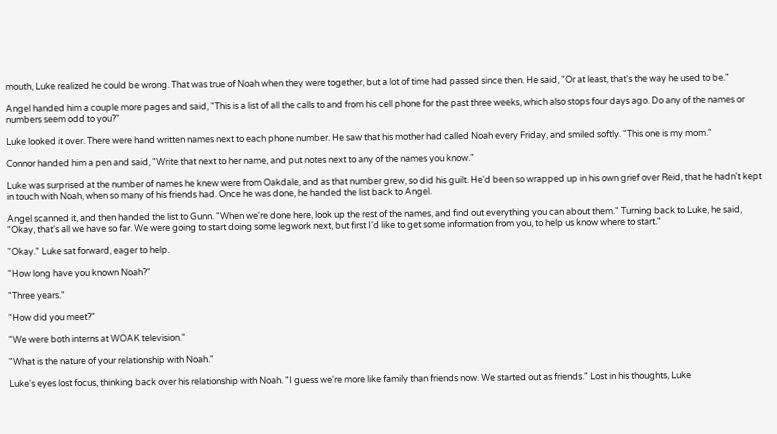mouth, Luke realized he could be wrong. That was true of Noah when they were together, but a lot of time had passed since then. He said, "Or at least, that's the way he used to be."

Angel handed him a couple more pages and said, "This is a list of all the calls to and from his cell phone for the past three weeks, which also stops four days ago. Do any of the names or numbers seem odd to you?"

Luke looked it over. There were hand written names next to each phone number. He saw that his mother had called Noah every Friday, and smiled softly. "This one is my mom."

Connor handed him a pen and said, "Write that next to her name, and put notes next to any of the names you know."

Luke was surprised at the number of names he knew were from Oakdale, and as that number grew, so did his guilt. He'd been so wrapped up in his own grief over Reid, that he hadn't kept in touch with Noah, when so many of his friends had. Once he was done, he handed the list back to Angel.

Angel scanned it, and then handed the list to Gunn. "When we're done here, look up the rest of the names, and find out everything you can about them." Turning back to Luke, he said, "Okay, that's all we have so far. We were going to start doing some legwork next, but first I'd like to get some information from you, to help us know where to start."

"Okay." Luke sat forward, eager to help.

"How long have you known Noah?"

"Three years."

"How did you meet?"

"We were both interns at WOAK television."

"What is the nature of your relationship with Noah."

Luke's eyes lost focus, thinking back over his relationship with Noah. "I guess we're more like family than friends now. We started out as friends." Lost in his thoughts, Luke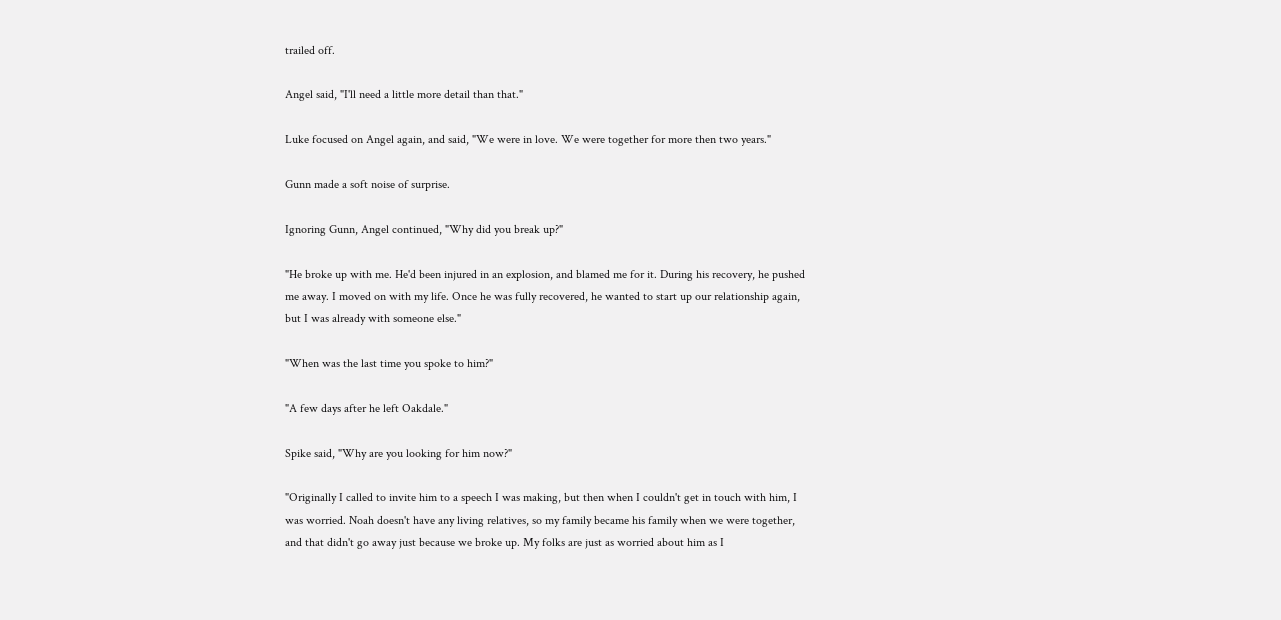trailed off.

Angel said, "I'll need a little more detail than that."

Luke focused on Angel again, and said, "We were in love. We were together for more then two years."

Gunn made a soft noise of surprise.

Ignoring Gunn, Angel continued, "Why did you break up?"

"He broke up with me. He'd been injured in an explosion, and blamed me for it. During his recovery, he pushed me away. I moved on with my life. Once he was fully recovered, he wanted to start up our relationship again, but I was already with someone else."

"When was the last time you spoke to him?"

"A few days after he left Oakdale."

Spike said, "Why are you looking for him now?"

"Originally I called to invite him to a speech I was making, but then when I couldn't get in touch with him, I was worried. Noah doesn't have any living relatives, so my family became his family when we were together, and that didn't go away just because we broke up. My folks are just as worried about him as I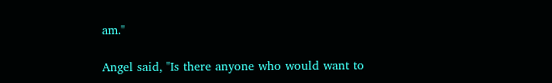am."

Angel said, "Is there anyone who would want to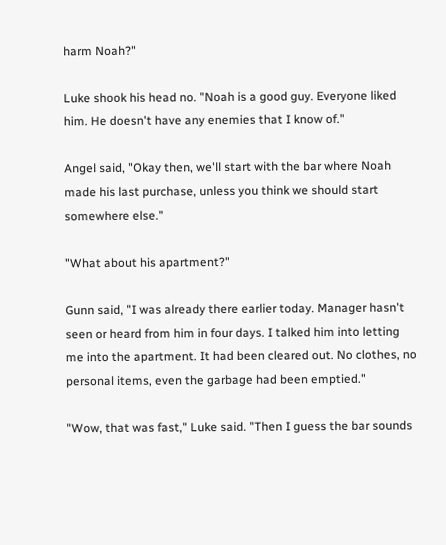harm Noah?"

Luke shook his head no. "Noah is a good guy. Everyone liked him. He doesn't have any enemies that I know of."

Angel said, "Okay then, we'll start with the bar where Noah made his last purchase, unless you think we should start somewhere else."

"What about his apartment?"

Gunn said, "I was already there earlier today. Manager hasn't seen or heard from him in four days. I talked him into letting me into the apartment. It had been cleared out. No clothes, no personal items, even the garbage had been emptied."

"Wow, that was fast," Luke said. "Then I guess the bar sounds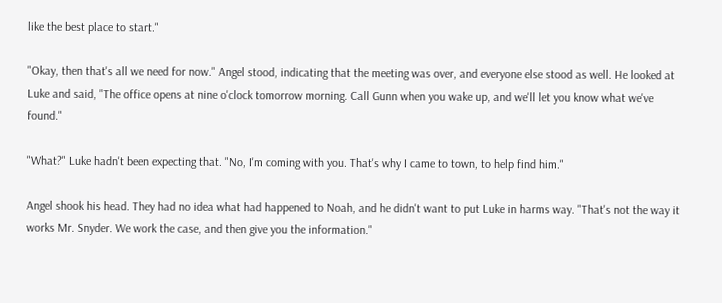like the best place to start."

"Okay, then that's all we need for now." Angel stood, indicating that the meeting was over, and everyone else stood as well. He looked at Luke and said, "The office opens at nine o'clock tomorrow morning. Call Gunn when you wake up, and we'll let you know what we've found."

"What?" Luke hadn't been expecting that. "No, I'm coming with you. That's why I came to town, to help find him."

Angel shook his head. They had no idea what had happened to Noah, and he didn't want to put Luke in harms way. "That's not the way it works Mr. Snyder. We work the case, and then give you the information."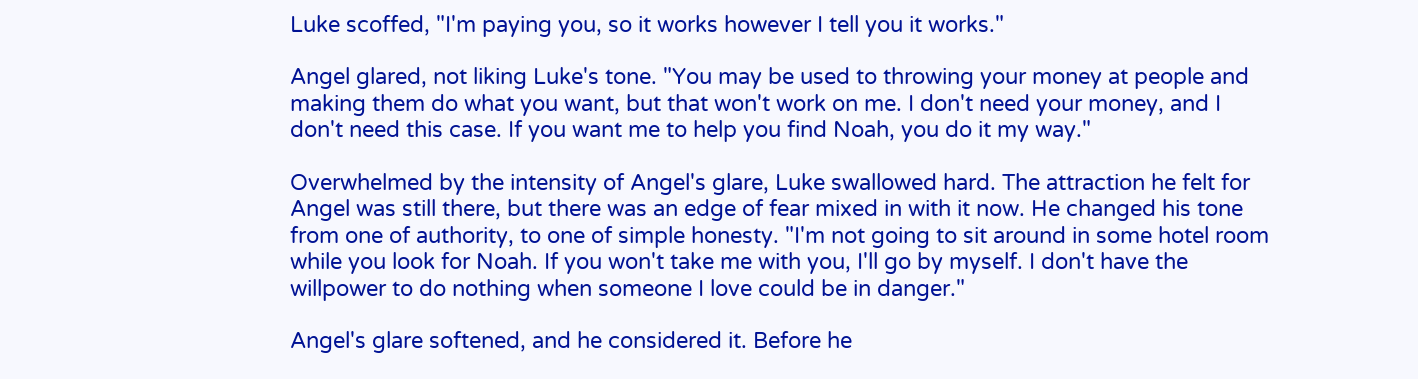Luke scoffed, "I'm paying you, so it works however I tell you it works."

Angel glared, not liking Luke's tone. "You may be used to throwing your money at people and making them do what you want, but that won't work on me. I don't need your money, and I don't need this case. If you want me to help you find Noah, you do it my way."

Overwhelmed by the intensity of Angel's glare, Luke swallowed hard. The attraction he felt for Angel was still there, but there was an edge of fear mixed in with it now. He changed his tone from one of authority, to one of simple honesty. "I'm not going to sit around in some hotel room while you look for Noah. If you won't take me with you, I'll go by myself. I don't have the willpower to do nothing when someone I love could be in danger."

Angel's glare softened, and he considered it. Before he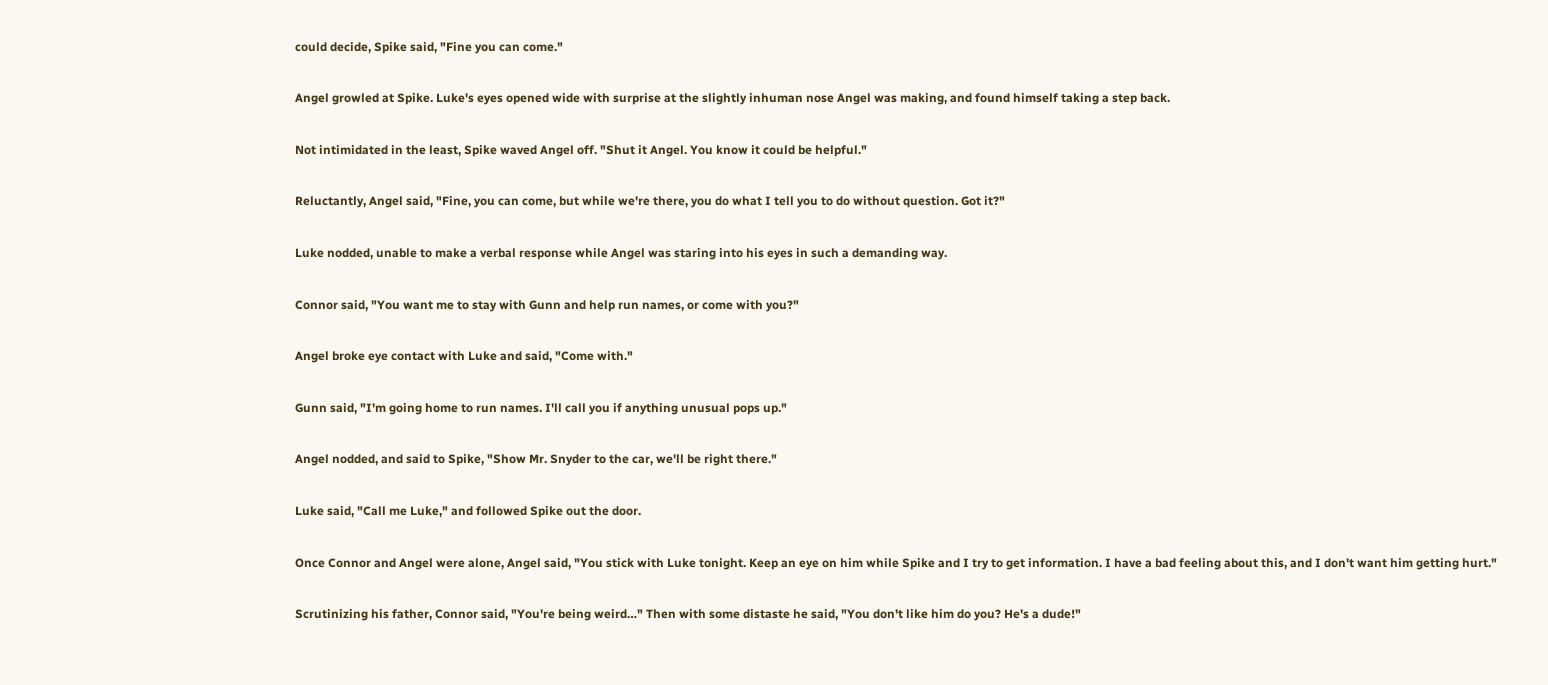could decide, Spike said, "Fine you can come."

Angel growled at Spike. Luke's eyes opened wide with surprise at the slightly inhuman nose Angel was making, and found himself taking a step back.

Not intimidated in the least, Spike waved Angel off. "Shut it Angel. You know it could be helpful."

Reluctantly, Angel said, "Fine, you can come, but while we're there, you do what I tell you to do without question. Got it?"

Luke nodded, unable to make a verbal response while Angel was staring into his eyes in such a demanding way.

Connor said, "You want me to stay with Gunn and help run names, or come with you?"

Angel broke eye contact with Luke and said, "Come with."

Gunn said, "I'm going home to run names. I'll call you if anything unusual pops up."

Angel nodded, and said to Spike, "Show Mr. Snyder to the car, we'll be right there."

Luke said, "Call me Luke," and followed Spike out the door.

Once Connor and Angel were alone, Angel said, "You stick with Luke tonight. Keep an eye on him while Spike and I try to get information. I have a bad feeling about this, and I don't want him getting hurt."

Scrutinizing his father, Connor said, "You're being weird…" Then with some distaste he said, "You don't like him do you? He's a dude!"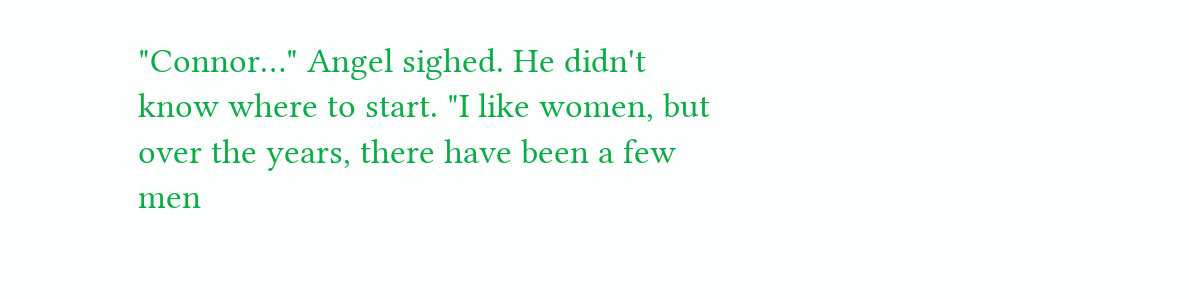"Connor…" Angel sighed. He didn't know where to start. "I like women, but over the years, there have been a few men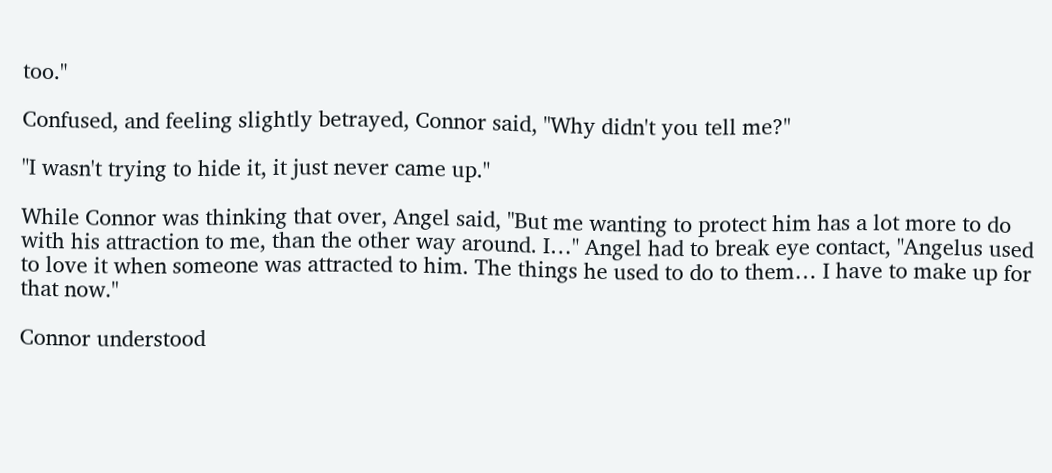too."

Confused, and feeling slightly betrayed, Connor said, "Why didn't you tell me?"

"I wasn't trying to hide it, it just never came up."

While Connor was thinking that over, Angel said, "But me wanting to protect him has a lot more to do with his attraction to me, than the other way around. I…" Angel had to break eye contact, "Angelus used to love it when someone was attracted to him. The things he used to do to them… I have to make up for that now."

Connor understood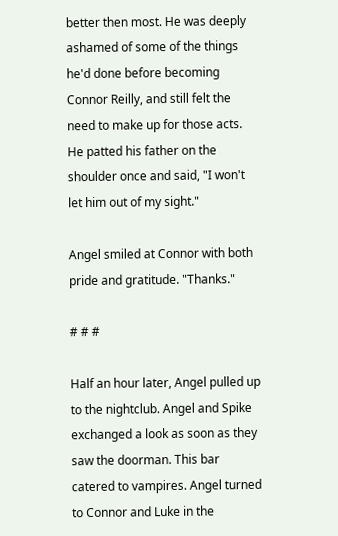better then most. He was deeply ashamed of some of the things he'd done before becoming Connor Reilly, and still felt the need to make up for those acts. He patted his father on the shoulder once and said, "I won't let him out of my sight."

Angel smiled at Connor with both pride and gratitude. "Thanks."

# # #

Half an hour later, Angel pulled up to the nightclub. Angel and Spike exchanged a look as soon as they saw the doorman. This bar catered to vampires. Angel turned to Connor and Luke in the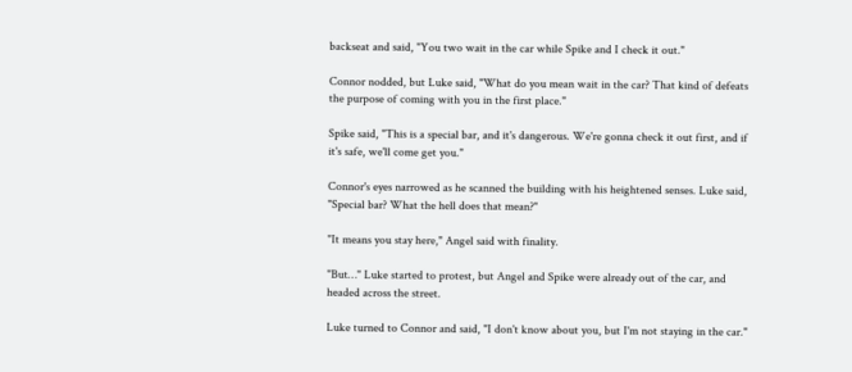backseat and said, "You two wait in the car while Spike and I check it out."

Connor nodded, but Luke said, "What do you mean wait in the car? That kind of defeats the purpose of coming with you in the first place."

Spike said, "This is a special bar, and it's dangerous. We're gonna check it out first, and if it's safe, we'll come get you."

Connor's eyes narrowed as he scanned the building with his heightened senses. Luke said, "Special bar? What the hell does that mean?"

"It means you stay here," Angel said with finality.

"But…" Luke started to protest, but Angel and Spike were already out of the car, and headed across the street.

Luke turned to Connor and said, "I don't know about you, but I'm not staying in the car."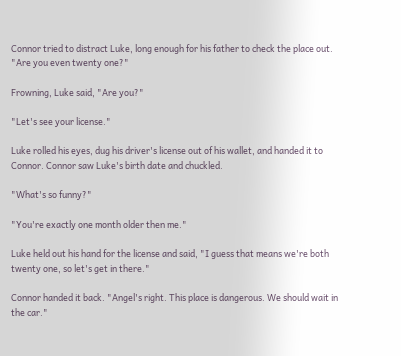Connor tried to distract Luke, long enough for his father to check the place out. "Are you even twenty one?"

Frowning, Luke said, "Are you?"

"Let's see your license."

Luke rolled his eyes, dug his driver's license out of his wallet, and handed it to Connor. Connor saw Luke's birth date and chuckled.

"What's so funny?"

"You're exactly one month older then me."

Luke held out his hand for the license and said, "I guess that means we're both twenty one, so let's get in there."

Connor handed it back. "Angel's right. This place is dangerous. We should wait in the car."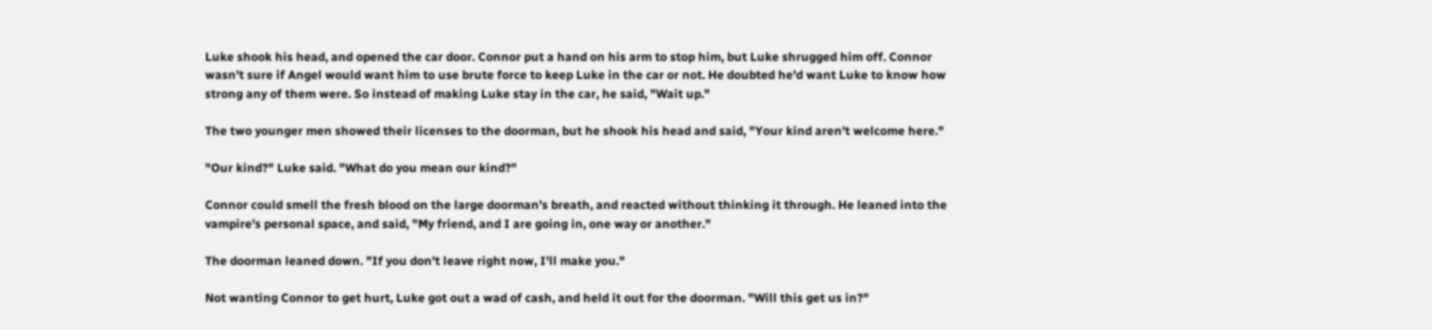Luke shook his head, and opened the car door. Connor put a hand on his arm to stop him, but Luke shrugged him off. Connor wasn't sure if Angel would want him to use brute force to keep Luke in the car or not. He doubted he'd want Luke to know how strong any of them were. So instead of making Luke stay in the car, he said, "Wait up."

The two younger men showed their licenses to the doorman, but he shook his head and said, "Your kind aren't welcome here."

"Our kind?" Luke said. "What do you mean our kind?"

Connor could smell the fresh blood on the large doorman's breath, and reacted without thinking it through. He leaned into the vampire's personal space, and said, "My friend, and I are going in, one way or another."

The doorman leaned down. "If you don't leave right now, I'll make you."

Not wanting Connor to get hurt, Luke got out a wad of cash, and held it out for the doorman. "Will this get us in?"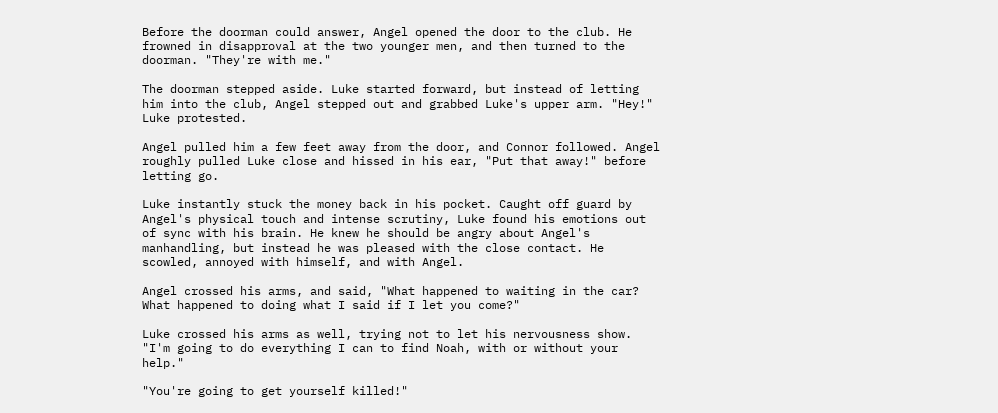Before the doorman could answer, Angel opened the door to the club. He frowned in disapproval at the two younger men, and then turned to the doorman. "They're with me."

The doorman stepped aside. Luke started forward, but instead of letting him into the club, Angel stepped out and grabbed Luke's upper arm. "Hey!" Luke protested.

Angel pulled him a few feet away from the door, and Connor followed. Angel roughly pulled Luke close and hissed in his ear, "Put that away!" before letting go.

Luke instantly stuck the money back in his pocket. Caught off guard by Angel's physical touch and intense scrutiny, Luke found his emotions out of sync with his brain. He knew he should be angry about Angel's manhandling, but instead he was pleased with the close contact. He scowled, annoyed with himself, and with Angel.

Angel crossed his arms, and said, "What happened to waiting in the car? What happened to doing what I said if I let you come?"

Luke crossed his arms as well, trying not to let his nervousness show. "I'm going to do everything I can to find Noah, with or without your help."

"You're going to get yourself killed!"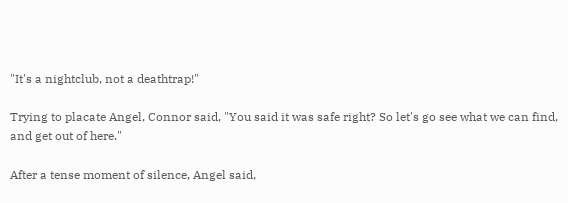"It's a nightclub, not a deathtrap!"

Trying to placate Angel, Connor said, "You said it was safe right? So let's go see what we can find, and get out of here."

After a tense moment of silence, Angel said,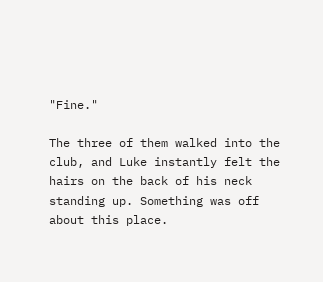"Fine."

The three of them walked into the club, and Luke instantly felt the hairs on the back of his neck standing up. Something was off about this place.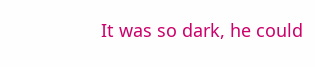It was so dark, he could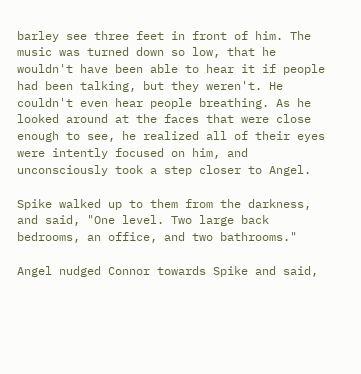barley see three feet in front of him. The music was turned down so low, that he wouldn't have been able to hear it if people had been talking, but they weren't. He couldn't even hear people breathing. As he looked around at the faces that were close enough to see, he realized all of their eyes were intently focused on him, and unconsciously took a step closer to Angel.

Spike walked up to them from the darkness, and said, "One level. Two large back bedrooms, an office, and two bathrooms."

Angel nudged Connor towards Spike and said,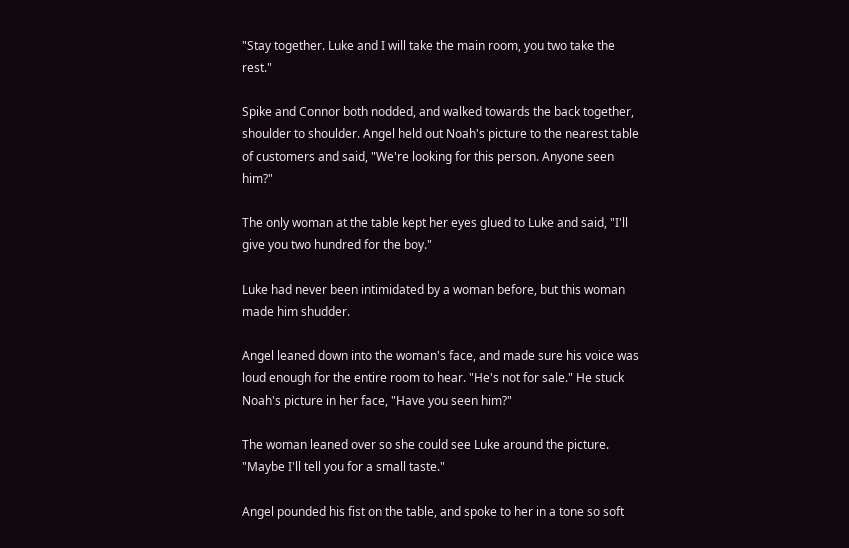"Stay together. Luke and I will take the main room, you two take the rest."

Spike and Connor both nodded, and walked towards the back together, shoulder to shoulder. Angel held out Noah's picture to the nearest table of customers and said, "We're looking for this person. Anyone seen him?"

The only woman at the table kept her eyes glued to Luke and said, "I'll give you two hundred for the boy."

Luke had never been intimidated by a woman before, but this woman made him shudder.

Angel leaned down into the woman's face, and made sure his voice was loud enough for the entire room to hear. "He's not for sale." He stuck Noah's picture in her face, "Have you seen him?"

The woman leaned over so she could see Luke around the picture. "Maybe I'll tell you for a small taste."

Angel pounded his fist on the table, and spoke to her in a tone so soft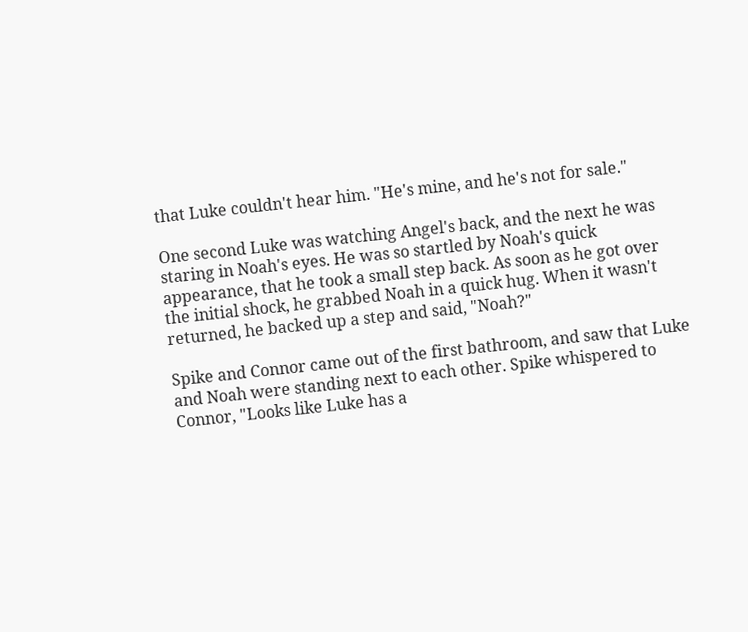that Luke couldn't hear him. "He's mine, and he's not for sale."

One second Luke was watching Angel's back, and the next he was staring in Noah's eyes. He was so startled by Noah's quick appearance, that he took a small step back. As soon as he got over the initial shock, he grabbed Noah in a quick hug. When it wasn't returned, he backed up a step and said, "Noah?"

Spike and Connor came out of the first bathroom, and saw that Luke and Noah were standing next to each other. Spike whispered to Connor, "Looks like Luke has a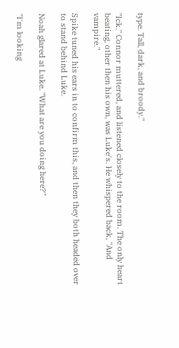type. Tall, dark, and broody."

"Ick." Connor muttered, and listened closely to the room. The only heart beating, other then his own, was Luke's. He whispered back, "And vampire."

Spike tuned his ears in to confirm this, and then they both headed over to stand behind Luke.

Noah glared at Luke. "What are you doing here?"

"I'm looking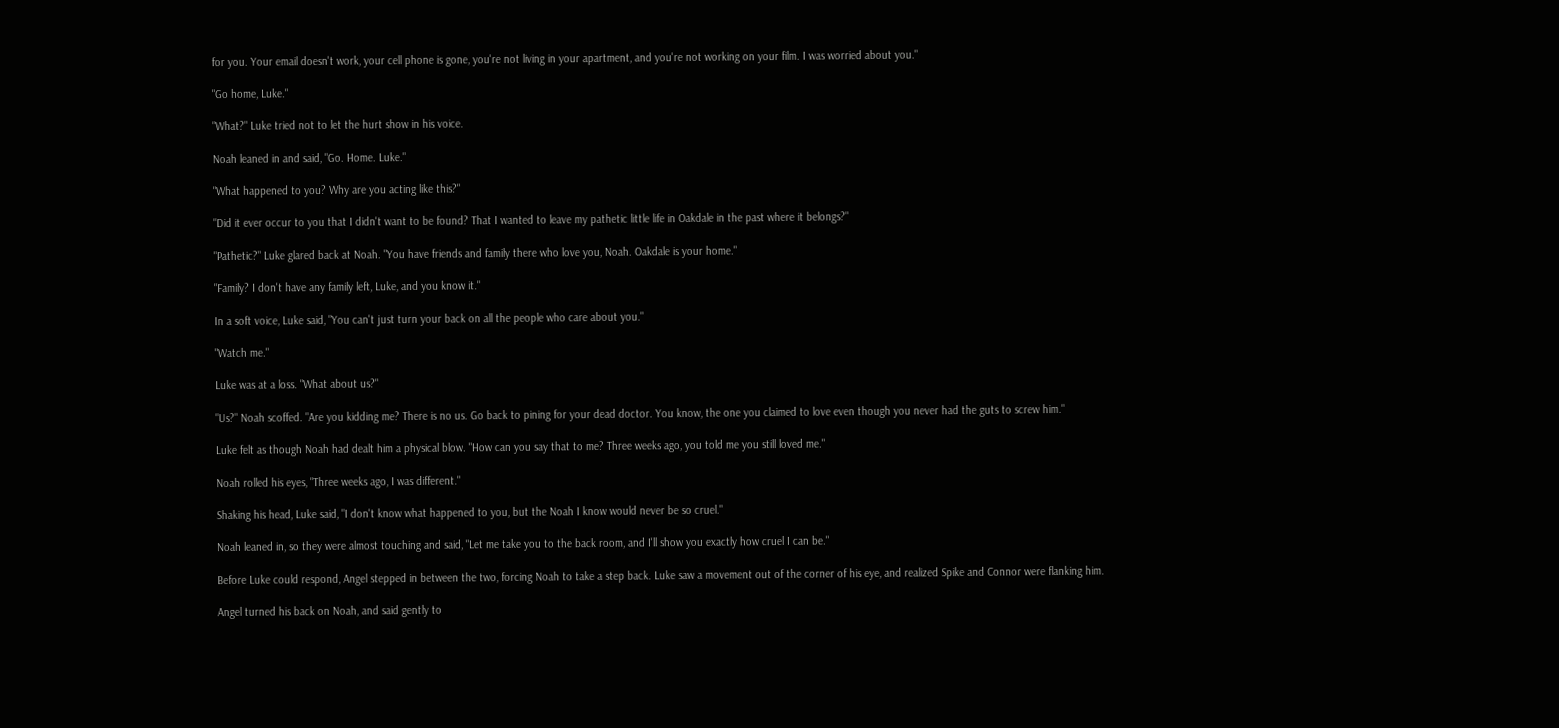for you. Your email doesn't work, your cell phone is gone, you're not living in your apartment, and you're not working on your film. I was worried about you."

"Go home, Luke."

"What?" Luke tried not to let the hurt show in his voice.

Noah leaned in and said, "Go. Home. Luke."

"What happened to you? Why are you acting like this?"

"Did it ever occur to you that I didn't want to be found? That I wanted to leave my pathetic little life in Oakdale in the past where it belongs?"

"Pathetic?" Luke glared back at Noah. "You have friends and family there who love you, Noah. Oakdale is your home."

"Family? I don't have any family left, Luke, and you know it."

In a soft voice, Luke said, "You can't just turn your back on all the people who care about you."

"Watch me."

Luke was at a loss. "What about us?"

"Us?" Noah scoffed. "Are you kidding me? There is no us. Go back to pining for your dead doctor. You know, the one you claimed to love even though you never had the guts to screw him."

Luke felt as though Noah had dealt him a physical blow. "How can you say that to me? Three weeks ago, you told me you still loved me."

Noah rolled his eyes, "Three weeks ago, I was different."

Shaking his head, Luke said, "I don't know what happened to you, but the Noah I know would never be so cruel."

Noah leaned in, so they were almost touching and said, "Let me take you to the back room, and I'll show you exactly how cruel I can be."

Before Luke could respond, Angel stepped in between the two, forcing Noah to take a step back. Luke saw a movement out of the corner of his eye, and realized Spike and Connor were flanking him.

Angel turned his back on Noah, and said gently to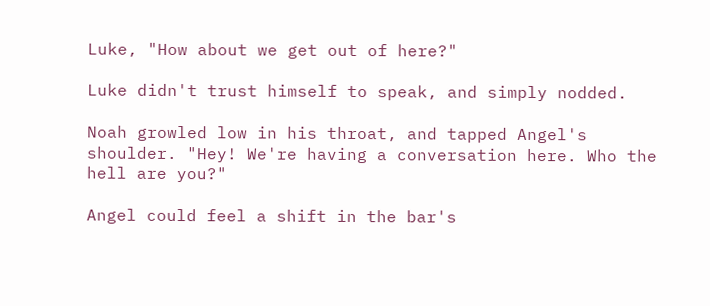Luke, "How about we get out of here?"

Luke didn't trust himself to speak, and simply nodded.

Noah growled low in his throat, and tapped Angel's shoulder. "Hey! We're having a conversation here. Who the hell are you?"

Angel could feel a shift in the bar's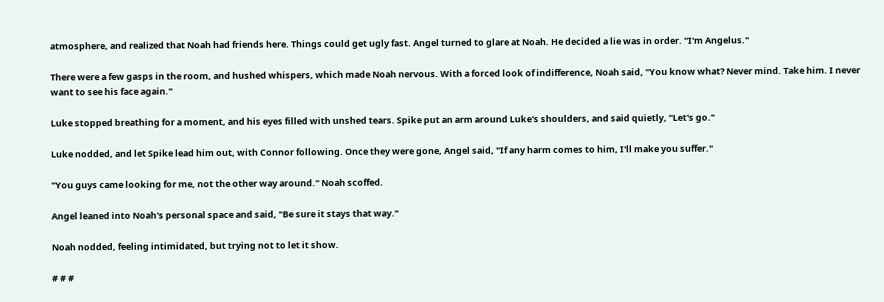atmosphere, and realized that Noah had friends here. Things could get ugly fast. Angel turned to glare at Noah. He decided a lie was in order. "I'm Angelus."

There were a few gasps in the room, and hushed whispers, which made Noah nervous. With a forced look of indifference, Noah said, "You know what? Never mind. Take him. I never want to see his face again."

Luke stopped breathing for a moment, and his eyes filled with unshed tears. Spike put an arm around Luke's shoulders, and said quietly, "Let's go."

Luke nodded, and let Spike lead him out, with Connor following. Once they were gone, Angel said, "If any harm comes to him, I'll make you suffer."

"You guys came looking for me, not the other way around." Noah scoffed.

Angel leaned into Noah's personal space and said, "Be sure it stays that way."

Noah nodded, feeling intimidated, but trying not to let it show.

# # #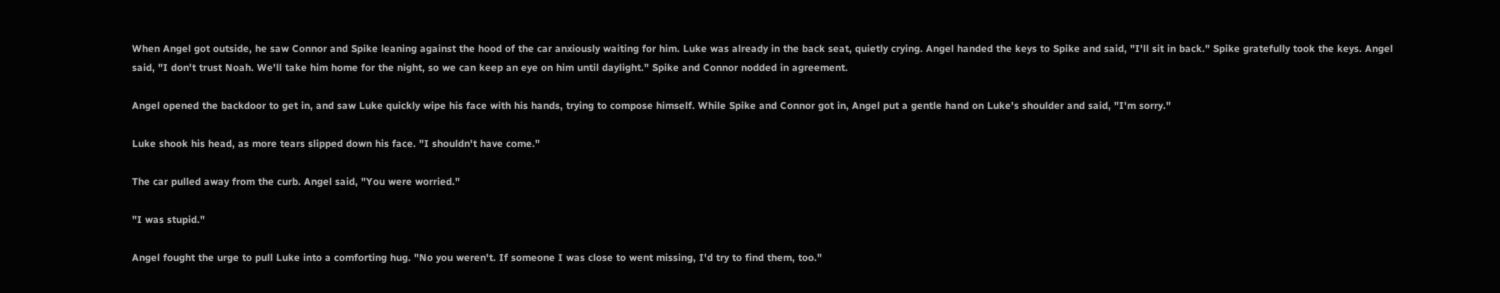When Angel got outside, he saw Connor and Spike leaning against the hood of the car anxiously waiting for him. Luke was already in the back seat, quietly crying. Angel handed the keys to Spike and said, "I'll sit in back." Spike gratefully took the keys. Angel said, "I don't trust Noah. We'll take him home for the night, so we can keep an eye on him until daylight." Spike and Connor nodded in agreement.

Angel opened the backdoor to get in, and saw Luke quickly wipe his face with his hands, trying to compose himself. While Spike and Connor got in, Angel put a gentle hand on Luke's shoulder and said, "I'm sorry."

Luke shook his head, as more tears slipped down his face. "I shouldn't have come."

The car pulled away from the curb. Angel said, "You were worried."

"I was stupid."

Angel fought the urge to pull Luke into a comforting hug. "No you weren't. If someone I was close to went missing, I'd try to find them, too."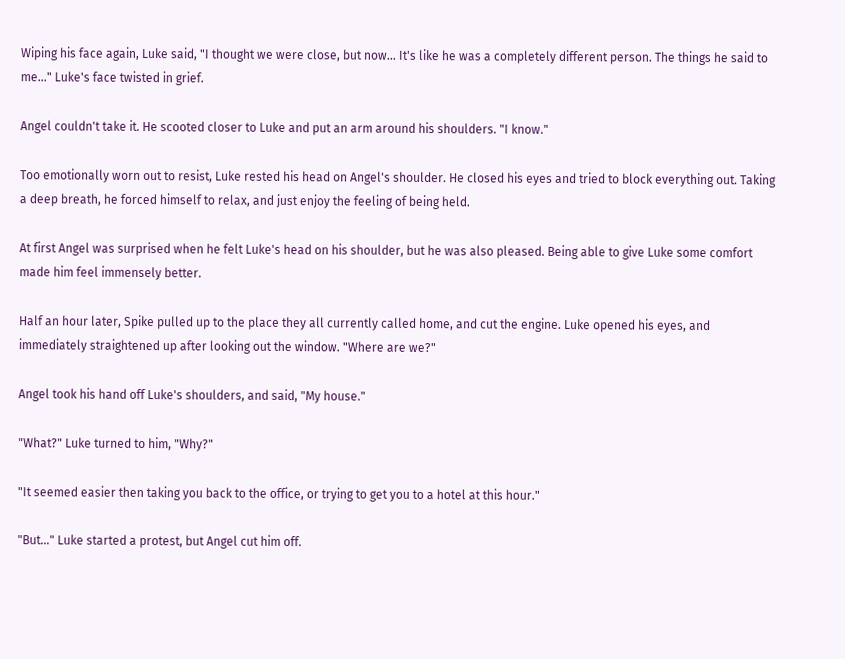Wiping his face again, Luke said, "I thought we were close, but now… It's like he was a completely different person. The things he said to me…" Luke's face twisted in grief.

Angel couldn't take it. He scooted closer to Luke and put an arm around his shoulders. "I know."

Too emotionally worn out to resist, Luke rested his head on Angel's shoulder. He closed his eyes and tried to block everything out. Taking a deep breath, he forced himself to relax, and just enjoy the feeling of being held.

At first Angel was surprised when he felt Luke's head on his shoulder, but he was also pleased. Being able to give Luke some comfort made him feel immensely better.

Half an hour later, Spike pulled up to the place they all currently called home, and cut the engine. Luke opened his eyes, and immediately straightened up after looking out the window. "Where are we?"

Angel took his hand off Luke's shoulders, and said, "My house."

"What?" Luke turned to him, "Why?"

"It seemed easier then taking you back to the office, or trying to get you to a hotel at this hour."

"But…" Luke started a protest, but Angel cut him off.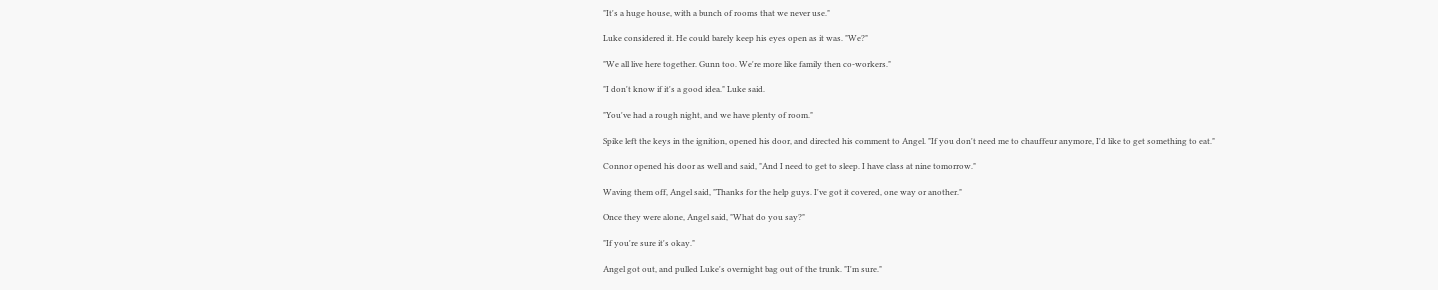"It's a huge house, with a bunch of rooms that we never use."

Luke considered it. He could barely keep his eyes open as it was. "We?"

"We all live here together. Gunn too. We're more like family then co-workers."

"I don't know if it's a good idea." Luke said.

"You've had a rough night, and we have plenty of room."

Spike left the keys in the ignition, opened his door, and directed his comment to Angel. "If you don't need me to chauffeur anymore, I'd like to get something to eat."

Connor opened his door as well and said, "And I need to get to sleep. I have class at nine tomorrow."

Waving them off, Angel said, "Thanks for the help guys. I've got it covered, one way or another."

Once they were alone, Angel said, "What do you say?"

"If you're sure it's okay."

Angel got out, and pulled Luke's overnight bag out of the trunk. "I'm sure."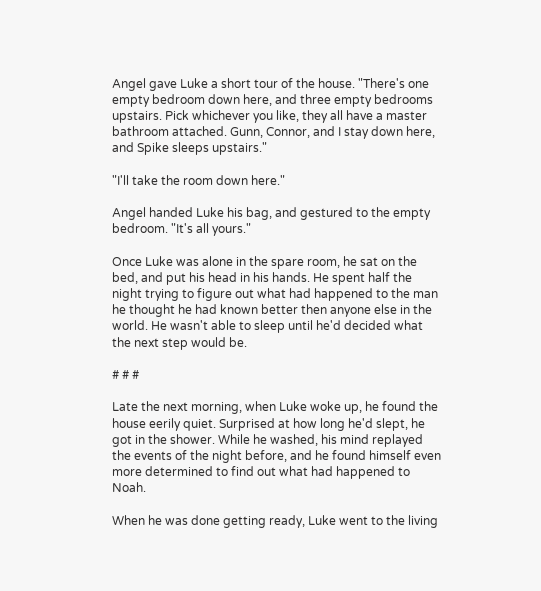Angel gave Luke a short tour of the house. "There's one empty bedroom down here, and three empty bedrooms upstairs. Pick whichever you like, they all have a master bathroom attached. Gunn, Connor, and I stay down here, and Spike sleeps upstairs."

"I'll take the room down here."

Angel handed Luke his bag, and gestured to the empty bedroom. "It's all yours."

Once Luke was alone in the spare room, he sat on the bed, and put his head in his hands. He spent half the night trying to figure out what had happened to the man he thought he had known better then anyone else in the world. He wasn't able to sleep until he'd decided what the next step would be.

# # #

Late the next morning, when Luke woke up, he found the house eerily quiet. Surprised at how long he'd slept, he got in the shower. While he washed, his mind replayed the events of the night before, and he found himself even more determined to find out what had happened to Noah.

When he was done getting ready, Luke went to the living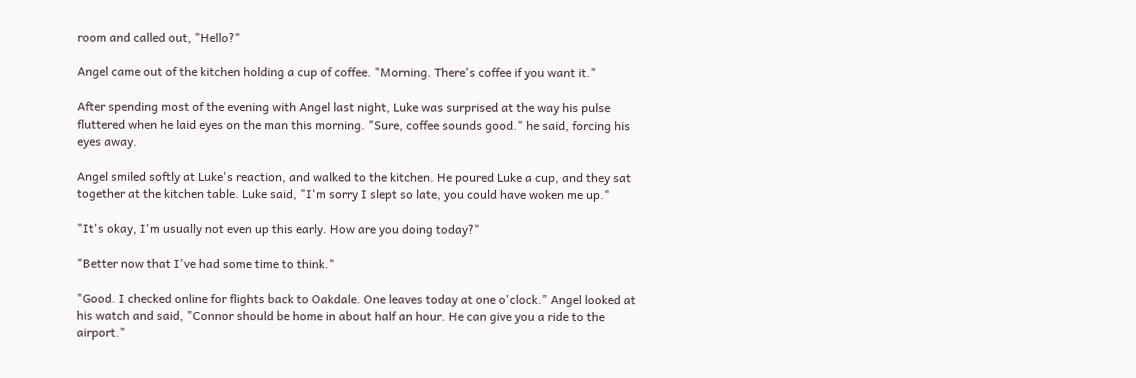room and called out, "Hello?"

Angel came out of the kitchen holding a cup of coffee. "Morning. There's coffee if you want it."

After spending most of the evening with Angel last night, Luke was surprised at the way his pulse fluttered when he laid eyes on the man this morning. "Sure, coffee sounds good." he said, forcing his eyes away.

Angel smiled softly at Luke's reaction, and walked to the kitchen. He poured Luke a cup, and they sat together at the kitchen table. Luke said, "I'm sorry I slept so late, you could have woken me up."

"It's okay, I'm usually not even up this early. How are you doing today?"

"Better now that I've had some time to think."

"Good. I checked online for flights back to Oakdale. One leaves today at one o'clock." Angel looked at his watch and said, "Connor should be home in about half an hour. He can give you a ride to the airport."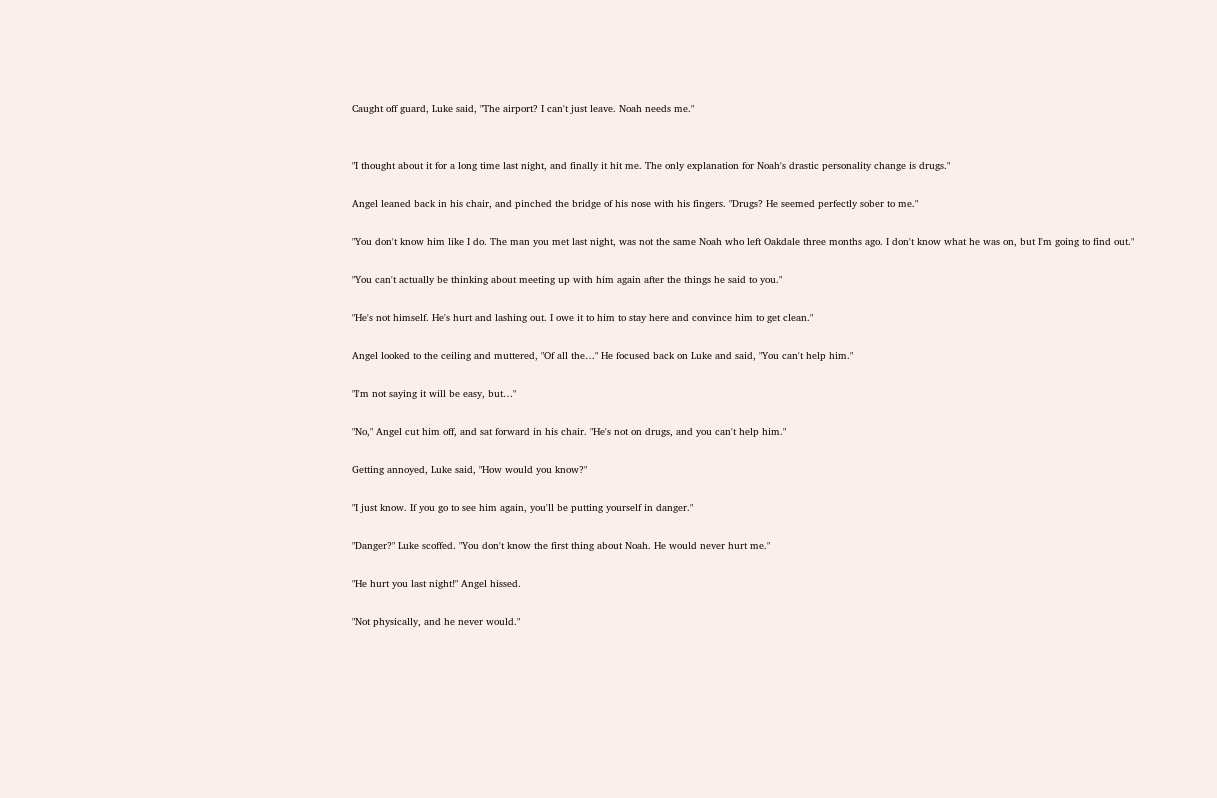Caught off guard, Luke said, "The airport? I can't just leave. Noah needs me."


"I thought about it for a long time last night, and finally it hit me. The only explanation for Noah's drastic personality change is drugs."

Angel leaned back in his chair, and pinched the bridge of his nose with his fingers. "Drugs? He seemed perfectly sober to me."

"You don't know him like I do. The man you met last night, was not the same Noah who left Oakdale three months ago. I don't know what he was on, but I'm going to find out."

"You can't actually be thinking about meeting up with him again after the things he said to you."

"He's not himself. He's hurt and lashing out. I owe it to him to stay here and convince him to get clean."

Angel looked to the ceiling and muttered, "Of all the…" He focused back on Luke and said, "You can't help him."

"I'm not saying it will be easy, but…"

"No," Angel cut him off, and sat forward in his chair. "He's not on drugs, and you can't help him."

Getting annoyed, Luke said, "How would you know?"

"I just know. If you go to see him again, you'll be putting yourself in danger."

"Danger?" Luke scoffed. "You don't know the first thing about Noah. He would never hurt me."

"He hurt you last night!" Angel hissed.

"Not physically, and he never would."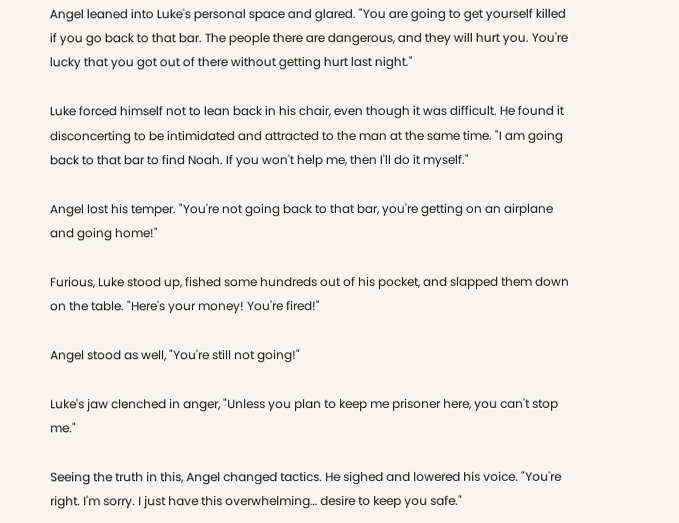Angel leaned into Luke's personal space and glared. "You are going to get yourself killed if you go back to that bar. The people there are dangerous, and they will hurt you. You're lucky that you got out of there without getting hurt last night."

Luke forced himself not to lean back in his chair, even though it was difficult. He found it disconcerting to be intimidated and attracted to the man at the same time. "I am going back to that bar to find Noah. If you won't help me, then I'll do it myself."

Angel lost his temper. "You're not going back to that bar, you're getting on an airplane and going home!"

Furious, Luke stood up, fished some hundreds out of his pocket, and slapped them down on the table. "Here's your money! You're fired!"

Angel stood as well, "You're still not going!"

Luke's jaw clenched in anger, "Unless you plan to keep me prisoner here, you can't stop me."

Seeing the truth in this, Angel changed tactics. He sighed and lowered his voice. "You're right. I'm sorry. I just have this overwhelming… desire to keep you safe."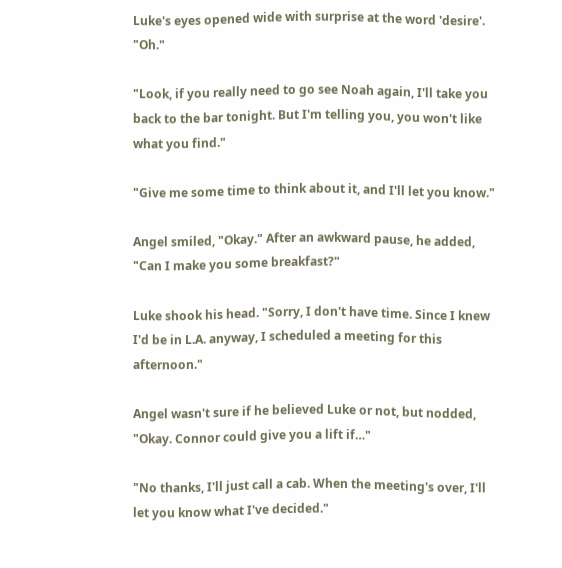Luke's eyes opened wide with surprise at the word 'desire'. "Oh."

"Look, if you really need to go see Noah again, I'll take you back to the bar tonight. But I'm telling you, you won't like what you find."

"Give me some time to think about it, and I'll let you know."

Angel smiled, "Okay." After an awkward pause, he added, "Can I make you some breakfast?"

Luke shook his head. "Sorry, I don't have time. Since I knew I'd be in L.A. anyway, I scheduled a meeting for this afternoon."

Angel wasn't sure if he believed Luke or not, but nodded, "Okay. Connor could give you a lift if…"

"No thanks, I'll just call a cab. When the meeting's over, I'll let you know what I've decided."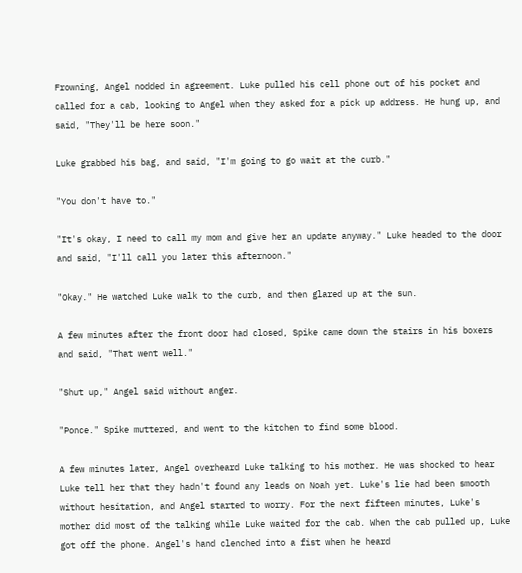Frowning, Angel nodded in agreement. Luke pulled his cell phone out of his pocket and called for a cab, looking to Angel when they asked for a pick up address. He hung up, and said, "They'll be here soon."

Luke grabbed his bag, and said, "I'm going to go wait at the curb."

"You don't have to."

"It's okay, I need to call my mom and give her an update anyway." Luke headed to the door and said, "I'll call you later this afternoon."

"Okay." He watched Luke walk to the curb, and then glared up at the sun.

A few minutes after the front door had closed, Spike came down the stairs in his boxers and said, "That went well."

"Shut up," Angel said without anger.

"Ponce." Spike muttered, and went to the kitchen to find some blood.

A few minutes later, Angel overheard Luke talking to his mother. He was shocked to hear Luke tell her that they hadn't found any leads on Noah yet. Luke's lie had been smooth without hesitation, and Angel started to worry. For the next fifteen minutes, Luke's mother did most of the talking while Luke waited for the cab. When the cab pulled up, Luke got off the phone. Angel's hand clenched into a fist when he heard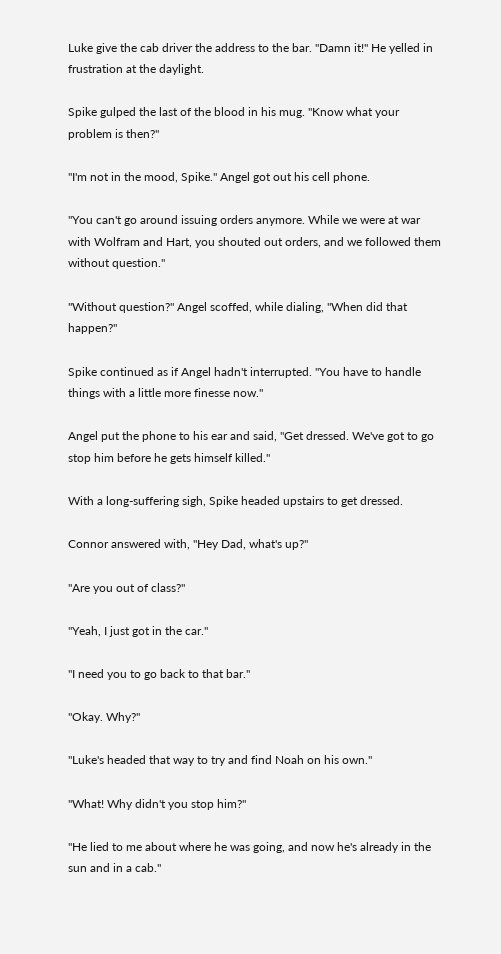Luke give the cab driver the address to the bar. "Damn it!" He yelled in frustration at the daylight.

Spike gulped the last of the blood in his mug. "Know what your problem is then?"

"I'm not in the mood, Spike." Angel got out his cell phone.

"You can't go around issuing orders anymore. While we were at war with Wolfram and Hart, you shouted out orders, and we followed them without question."

"Without question?" Angel scoffed, while dialing, "When did that happen?"

Spike continued as if Angel hadn't interrupted. "You have to handle things with a little more finesse now."

Angel put the phone to his ear and said, "Get dressed. We've got to go stop him before he gets himself killed."

With a long-suffering sigh, Spike headed upstairs to get dressed.

Connor answered with, "Hey Dad, what's up?"

"Are you out of class?"

"Yeah, I just got in the car."

"I need you to go back to that bar."

"Okay. Why?"

"Luke's headed that way to try and find Noah on his own."

"What! Why didn't you stop him?"

"He lied to me about where he was going, and now he's already in the sun and in a cab."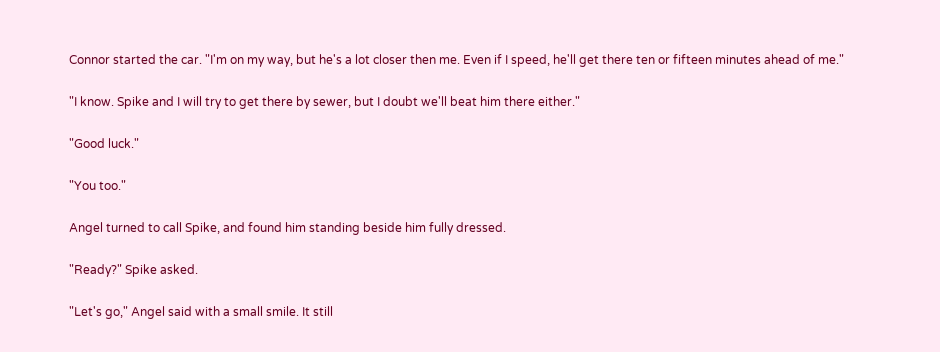Connor started the car. "I'm on my way, but he's a lot closer then me. Even if I speed, he'll get there ten or fifteen minutes ahead of me."

"I know. Spike and I will try to get there by sewer, but I doubt we'll beat him there either."

"Good luck."

"You too."

Angel turned to call Spike, and found him standing beside him fully dressed.

"Ready?" Spike asked.

"Let's go," Angel said with a small smile. It still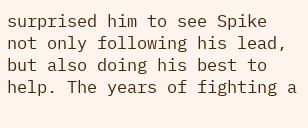surprised him to see Spike not only following his lead, but also doing his best to help. The years of fighting a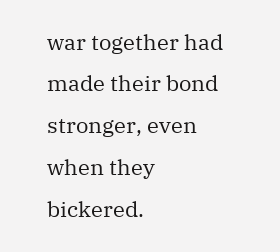war together had made their bond stronger, even when they bickered.